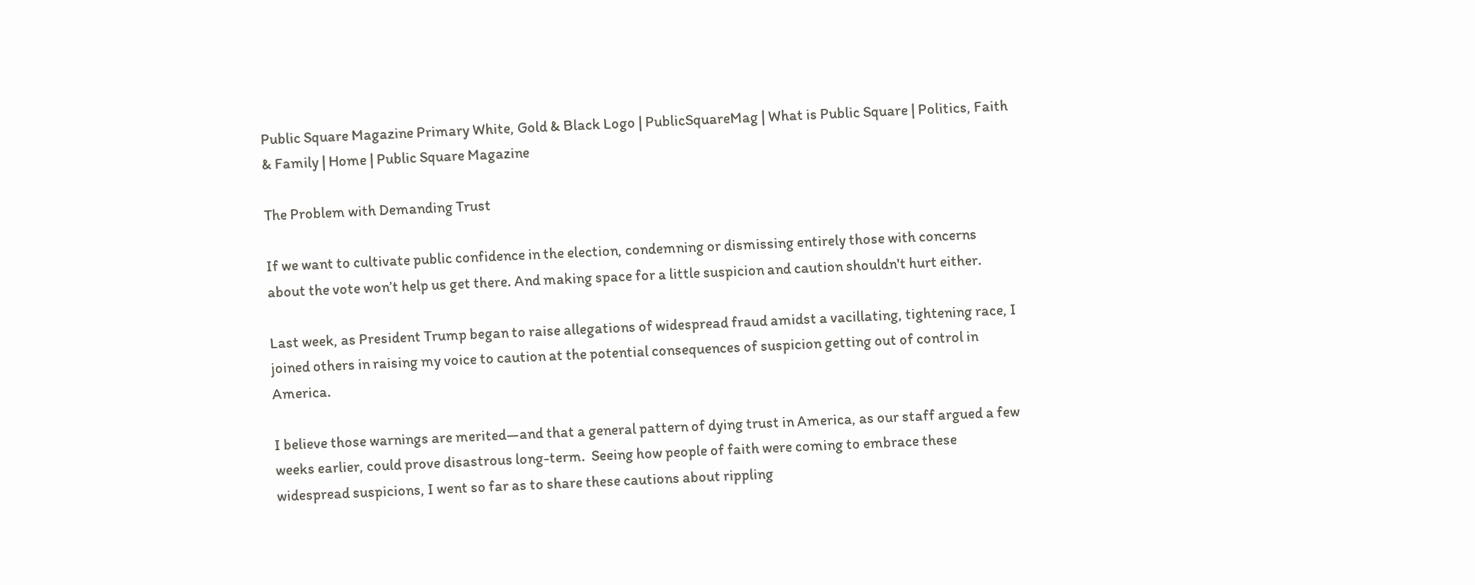Public Square Magazine Primary White, Gold & Black Logo | PublicSquareMag | What is Public Square | Politics, Faith & Family | Home | Public Square Magazine

The Problem with Demanding Trust

If we want to cultivate public confidence in the election, condemning or dismissing entirely those with concerns about the vote won’t help us get there. And making space for a little suspicion and caution shouldn't hurt either.

Last week, as President Trump began to raise allegations of widespread fraud amidst a vacillating, tightening race, I joined others in raising my voice to caution at the potential consequences of suspicion getting out of control in America.

I believe those warnings are merited—and that a general pattern of dying trust in America, as our staff argued a few weeks earlier, could prove disastrous long-term.  Seeing how people of faith were coming to embrace these widespread suspicions, I went so far as to share these cautions about rippling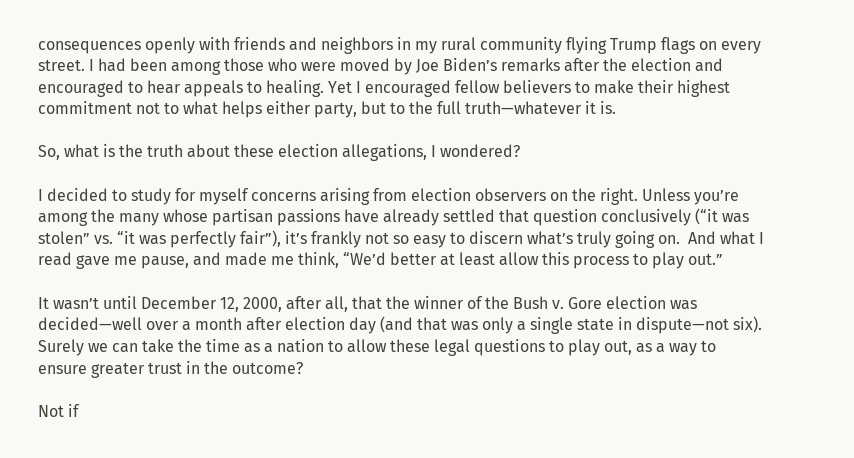consequences openly with friends and neighbors in my rural community flying Trump flags on every street. I had been among those who were moved by Joe Biden’s remarks after the election and encouraged to hear appeals to healing. Yet I encouraged fellow believers to make their highest commitment not to what helps either party, but to the full truth—whatever it is.

So, what is the truth about these election allegations, I wondered?

I decided to study for myself concerns arising from election observers on the right. Unless you’re among the many whose partisan passions have already settled that question conclusively (“it was stolen” vs. “it was perfectly fair”), it’s frankly not so easy to discern what’s truly going on.  And what I read gave me pause, and made me think, “We’d better at least allow this process to play out.”

It wasn’t until December 12, 2000, after all, that the winner of the Bush v. Gore election was decided—well over a month after election day (and that was only a single state in dispute—not six).  Surely we can take the time as a nation to allow these legal questions to play out, as a way to ensure greater trust in the outcome?

Not if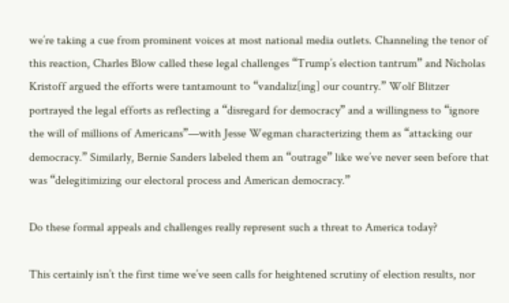we’re taking a cue from prominent voices at most national media outlets. Channeling the tenor of this reaction, Charles Blow called these legal challenges “Trump’s election tantrum” and Nicholas Kristoff argued the efforts were tantamount to “vandaliz[ing] our country.” Wolf Blitzer portrayed the legal efforts as reflecting a “disregard for democracy” and a willingness to “ignore the will of millions of Americans”—with Jesse Wegman characterizing them as “attacking our democracy.” Similarly, Bernie Sanders labeled them an “outrage” like we’ve never seen before that was “delegitimizing our electoral process and American democracy.”

Do these formal appeals and challenges really represent such a threat to America today?

This certainly isn’t the first time we’ve seen calls for heightened scrutiny of election results, nor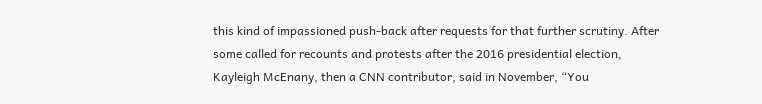this kind of impassioned push-back after requests for that further scrutiny. After some called for recounts and protests after the 2016 presidential election, Kayleigh McEnany, then a CNN contributor, said in November, “You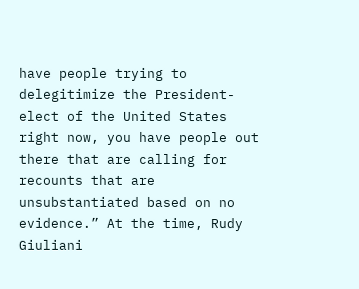have people trying to delegitimize the President-elect of the United States right now, you have people out there that are calling for recounts that are unsubstantiated based on no evidence.” At the time, Rudy Giuliani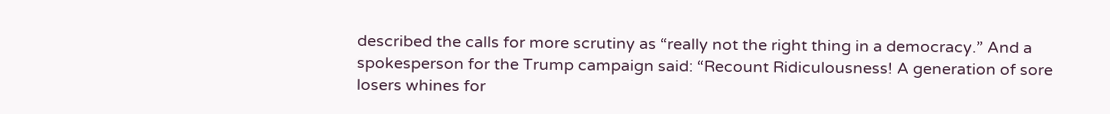described the calls for more scrutiny as “really not the right thing in a democracy.” And a spokesperson for the Trump campaign said: “Recount Ridiculousness! A generation of sore losers whines for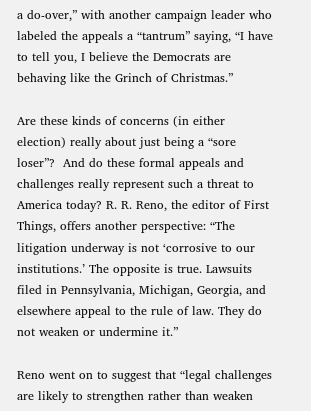a do-over,” with another campaign leader who labeled the appeals a “tantrum” saying, “I have to tell you, I believe the Democrats are behaving like the Grinch of Christmas.”

Are these kinds of concerns (in either election) really about just being a “sore loser”?  And do these formal appeals and challenges really represent such a threat to America today? R. R. Reno, the editor of First Things, offers another perspective: “The litigation underway is not ‘corrosive to our institutions.’ The opposite is true. Lawsuits filed in Pennsylvania, Michigan, Georgia, and elsewhere appeal to the rule of law. They do not weaken or undermine it.”

Reno went on to suggest that “legal challenges are likely to strengthen rather than weaken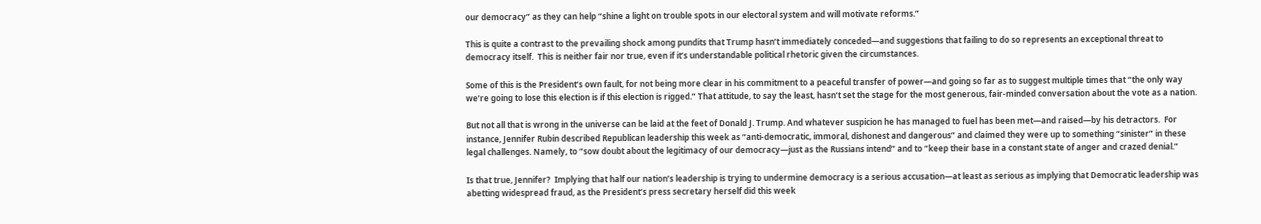our democracy” as they can help “shine a light on trouble spots in our electoral system and will motivate reforms.”

This is quite a contrast to the prevailing shock among pundits that Trump hasn’t immediately conceded—and suggestions that failing to do so represents an exceptional threat to democracy itself.  This is neither fair nor true, even if it’s understandable political rhetoric given the circumstances.

Some of this is the President’s own fault, for not being more clear in his commitment to a peaceful transfer of power—and going so far as to suggest multiple times that “the only way we’re going to lose this election is if this election is rigged.” That attitude, to say the least, hasn’t set the stage for the most generous, fair-minded conversation about the vote as a nation.

But not all that is wrong in the universe can be laid at the feet of Donald J. Trump. And whatever suspicion he has managed to fuel has been met—and raised—by his detractors.  For instance, Jennifer Rubin described Republican leadership this week as “anti-democratic, immoral, dishonest and dangerous” and claimed they were up to something “sinister” in these legal challenges. Namely, to “sow doubt about the legitimacy of our democracy—just as the Russians intend” and to “keep their base in a constant state of anger and crazed denial.”

Is that true, Jennifer?  Implying that half our nation’s leadership is trying to undermine democracy is a serious accusation—at least as serious as implying that Democratic leadership was abetting widespread fraud, as the President’s press secretary herself did this week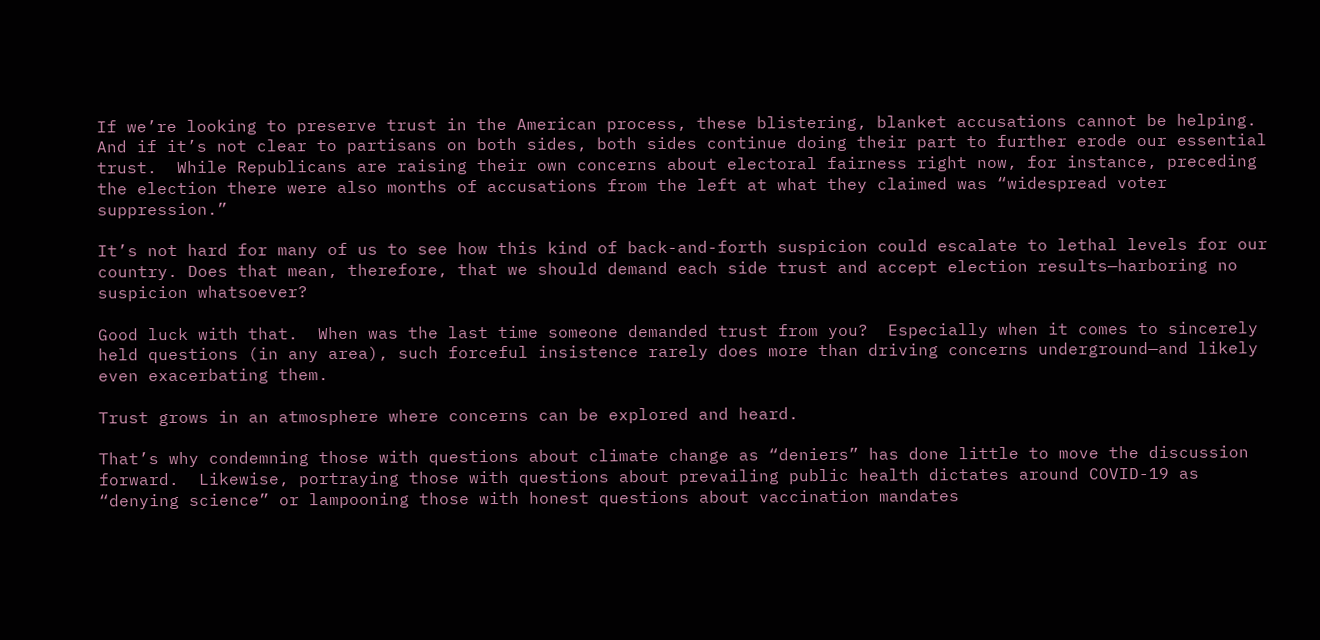If we’re looking to preserve trust in the American process, these blistering, blanket accusations cannot be helping.  And if it’s not clear to partisans on both sides, both sides continue doing their part to further erode our essential trust.  While Republicans are raising their own concerns about electoral fairness right now, for instance, preceding the election there were also months of accusations from the left at what they claimed was “widespread voter suppression.”

It’s not hard for many of us to see how this kind of back-and-forth suspicion could escalate to lethal levels for our country. Does that mean, therefore, that we should demand each side trust and accept election results—harboring no suspicion whatsoever?

Good luck with that.  When was the last time someone demanded trust from you?  Especially when it comes to sincerely held questions (in any area), such forceful insistence rarely does more than driving concerns underground—and likely even exacerbating them.

Trust grows in an atmosphere where concerns can be explored and heard.

That’s why condemning those with questions about climate change as “deniers” has done little to move the discussion forward.  Likewise, portraying those with questions about prevailing public health dictates around COVID-19 as “denying science” or lampooning those with honest questions about vaccination mandates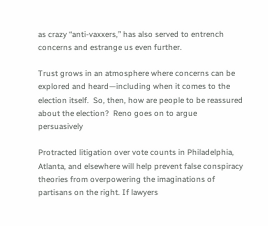as crazy “anti-vaxxers,” has also served to entrench concerns and estrange us even further.

Trust grows in an atmosphere where concerns can be explored and heard—including when it comes to the election itself.  So, then, how are people to be reassured about the election?  Reno goes on to argue persuasively

Protracted litigation over vote counts in Philadelphia, Atlanta, and elsewhere will help prevent false conspiracy theories from overpowering the imaginations of partisans on the right. If lawyers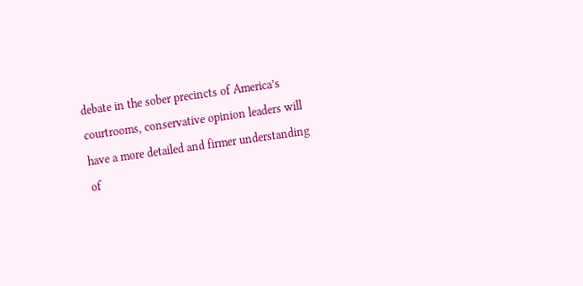debate in the sober precincts of America’s courtrooms, conservative opinion leaders will have a more detailed and firmer understanding of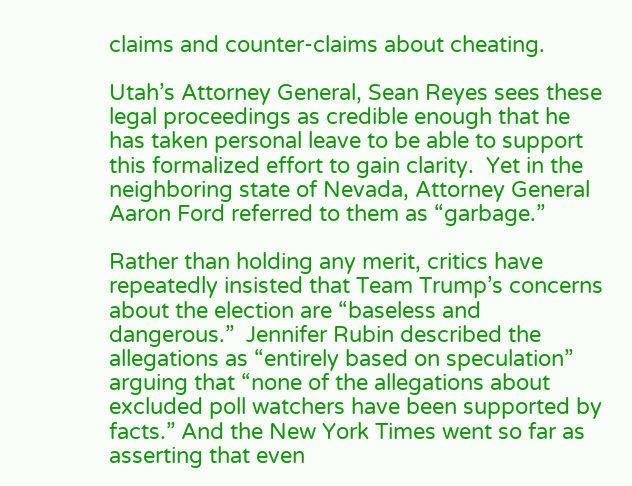claims and counter-claims about cheating.

Utah’s Attorney General, Sean Reyes sees these legal proceedings as credible enough that he has taken personal leave to be able to support this formalized effort to gain clarity.  Yet in the neighboring state of Nevada, Attorney General Aaron Ford referred to them as “garbage.”

Rather than holding any merit, critics have repeatedly insisted that Team Trump’s concerns about the election are “baseless and dangerous.”  Jennifer Rubin described the allegations as “entirely based on speculation” arguing that “none of the allegations about excluded poll watchers have been supported by facts.” And the New York Times went so far as asserting that even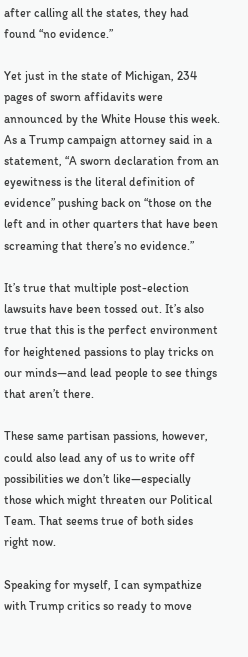after calling all the states, they had found “no evidence.”

Yet just in the state of Michigan, 234 pages of sworn affidavits were announced by the White House this week. As a Trump campaign attorney said in a statement, “A sworn declaration from an eyewitness is the literal definition of evidence” pushing back on “those on the left and in other quarters that have been screaming that there’s no evidence.”

It’s true that multiple post-election lawsuits have been tossed out. It’s also true that this is the perfect environment for heightened passions to play tricks on our minds—and lead people to see things that aren’t there.

These same partisan passions, however, could also lead any of us to write off possibilities we don’t like—especially those which might threaten our Political Team. That seems true of both sides right now.

Speaking for myself, I can sympathize with Trump critics so ready to move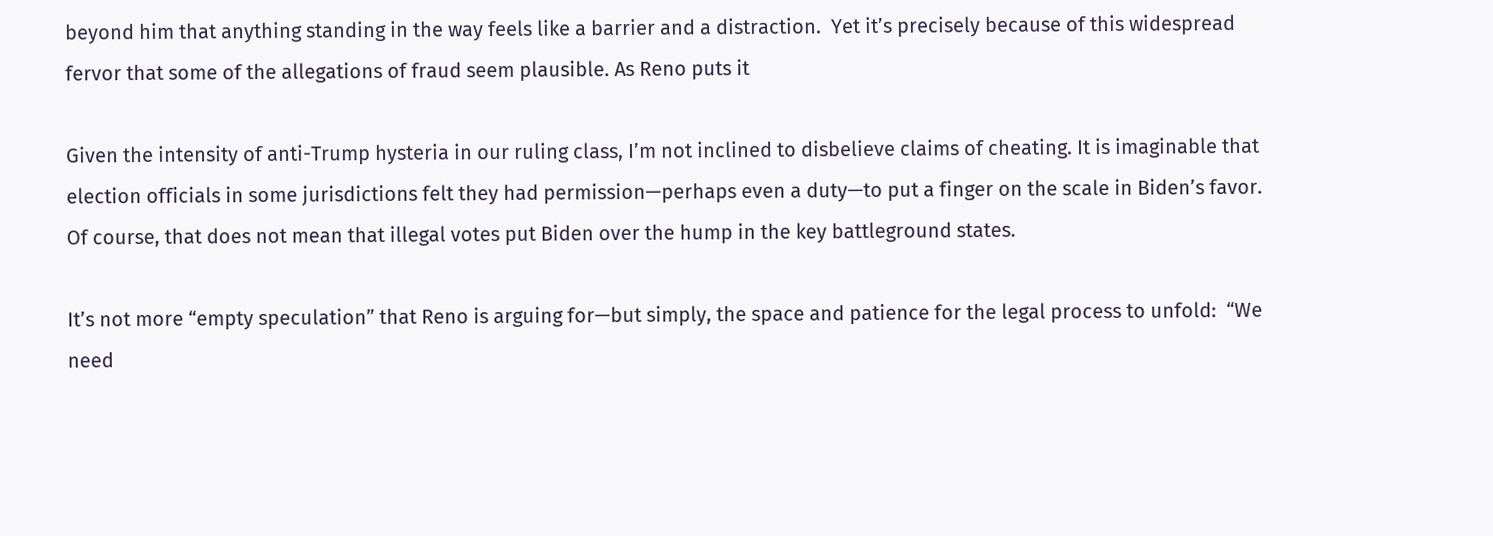beyond him that anything standing in the way feels like a barrier and a distraction.  Yet it’s precisely because of this widespread fervor that some of the allegations of fraud seem plausible. As Reno puts it

Given the intensity of anti-Trump hysteria in our ruling class, I’m not inclined to disbelieve claims of cheating. It is imaginable that election officials in some jurisdictions felt they had permission—perhaps even a duty—to put a finger on the scale in Biden’s favor. Of course, that does not mean that illegal votes put Biden over the hump in the key battleground states.

It’s not more “empty speculation” that Reno is arguing for—but simply, the space and patience for the legal process to unfold:  “We need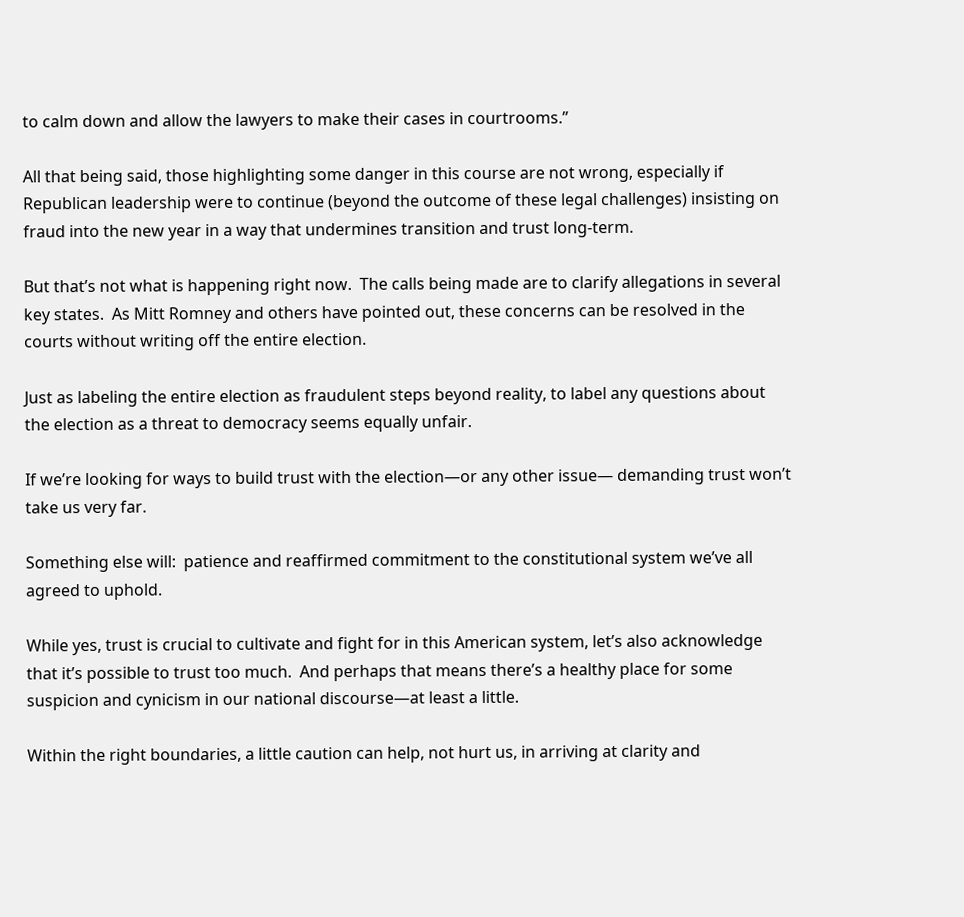to calm down and allow the lawyers to make their cases in courtrooms.”

All that being said, those highlighting some danger in this course are not wrong, especially if Republican leadership were to continue (beyond the outcome of these legal challenges) insisting on fraud into the new year in a way that undermines transition and trust long-term.

But that’s not what is happening right now.  The calls being made are to clarify allegations in several key states.  As Mitt Romney and others have pointed out, these concerns can be resolved in the courts without writing off the entire election.

Just as labeling the entire election as fraudulent steps beyond reality, to label any questions about the election as a threat to democracy seems equally unfair.

If we’re looking for ways to build trust with the election—or any other issue— demanding trust won’t take us very far.

Something else will:  patience and reaffirmed commitment to the constitutional system we’ve all agreed to uphold.

While yes, trust is crucial to cultivate and fight for in this American system, let’s also acknowledge that it’s possible to trust too much.  And perhaps that means there’s a healthy place for some suspicion and cynicism in our national discourse—at least a little.

Within the right boundaries, a little caution can help, not hurt us, in arriving at clarity and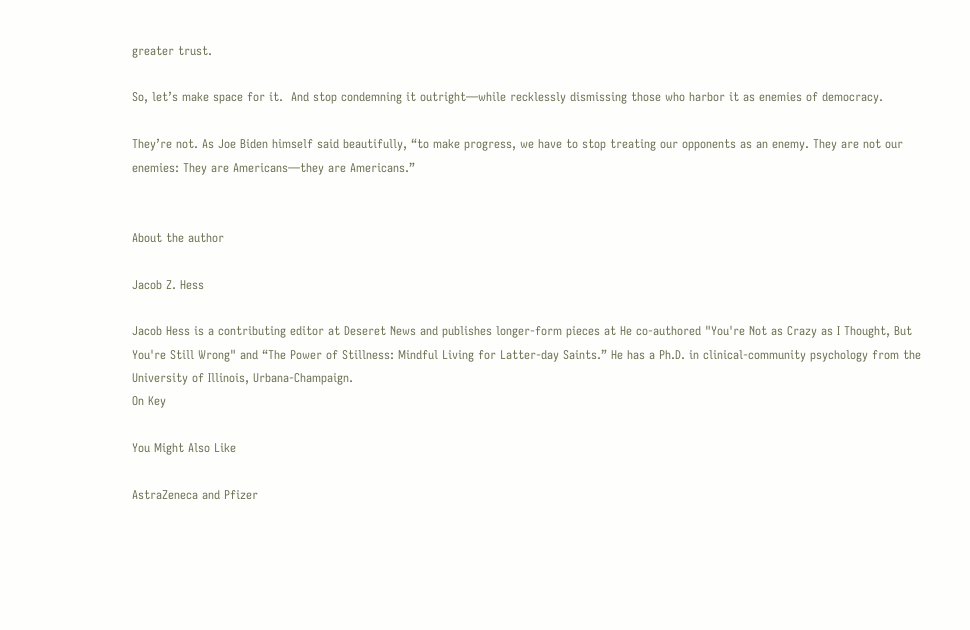greater trust.

So, let’s make space for it.  And stop condemning it outright—while recklessly dismissing those who harbor it as enemies of democracy.

They’re not. As Joe Biden himself said beautifully, “to make progress, we have to stop treating our opponents as an enemy. They are not our enemies: They are Americans—they are Americans.”


About the author

Jacob Z. Hess

Jacob Hess is a contributing editor at Deseret News and publishes longer-form pieces at He co-authored "You're Not as Crazy as I Thought, But You're Still Wrong" and “The Power of Stillness: Mindful Living for Latter-day Saints.” He has a Ph.D. in clinical-community psychology from the University of Illinois, Urbana-Champaign.
On Key

You Might Also Like

AstraZeneca and Pfizer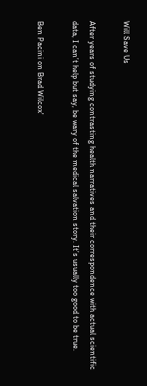Will Save Us

After years of studying contrasting health narratives and their correspondence with actual scientific data, I can’t help but say, be wary of the medical salvation story. It’s usually too good to be true.

Ben Pacini on Brad Wilcox'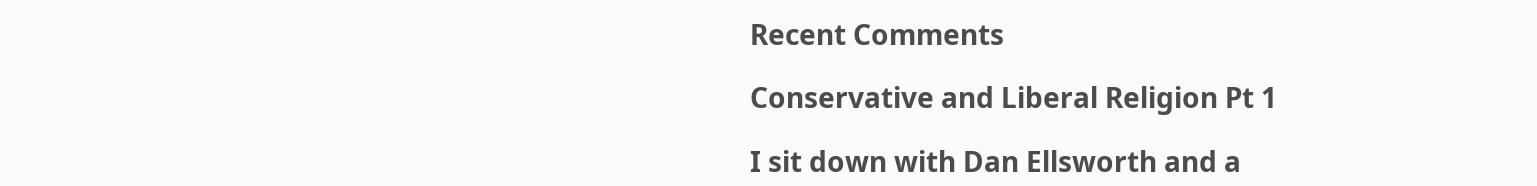Recent Comments

Conservative and Liberal Religion Pt 1

I sit down with Dan Ellsworth and a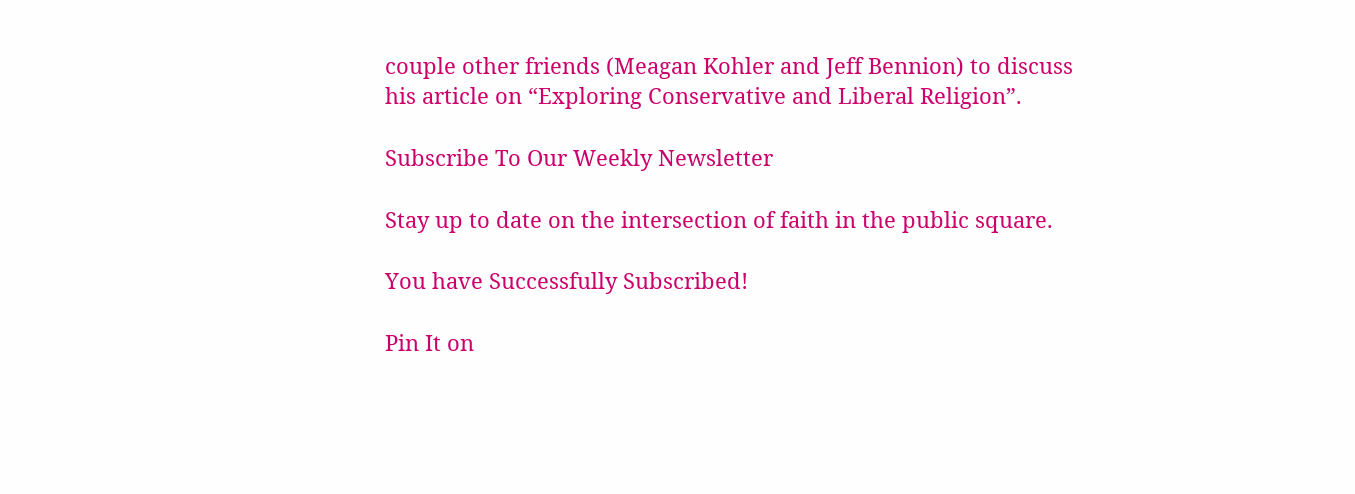couple other friends (Meagan Kohler and Jeff Bennion) to discuss his article on “Exploring Conservative and Liberal Religion”.

Subscribe To Our Weekly Newsletter

Stay up to date on the intersection of faith in the public square.

You have Successfully Subscribed!

Pin It on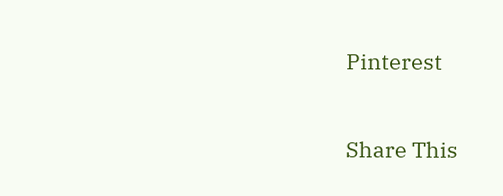Pinterest

Share This